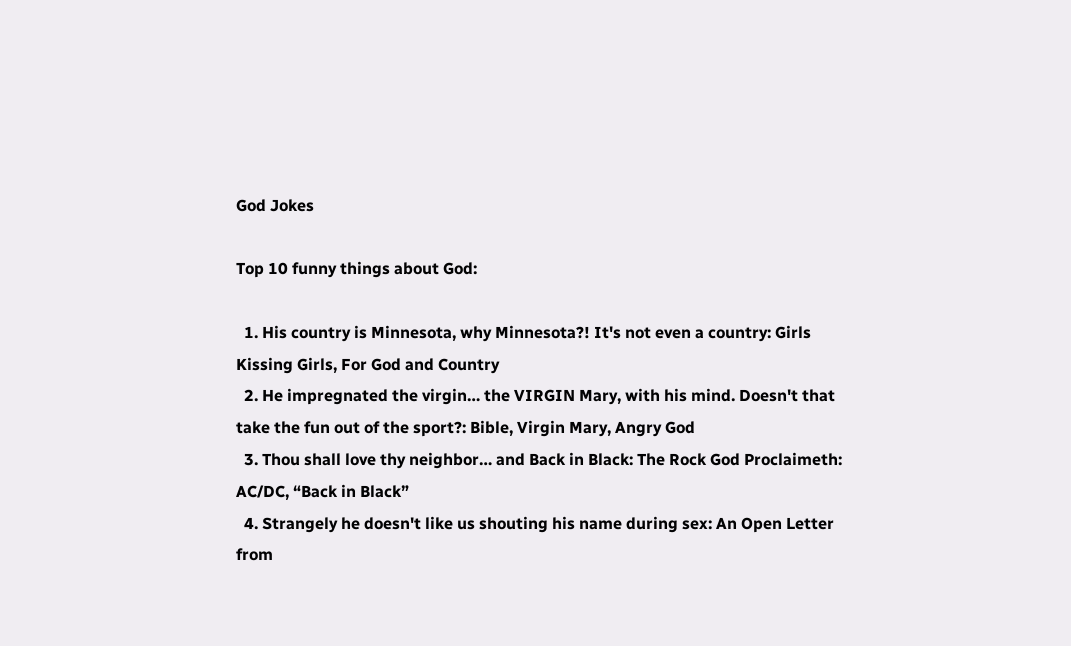God Jokes

Top 10 funny things about God:

  1. His country is Minnesota, why Minnesota?! It's not even a country: Girls Kissing Girls, For God and Country
  2. He impregnated the virgin… the VIRGIN Mary, with his mind. Doesn't that take the fun out of the sport?: Bible, Virgin Mary, Angry God
  3. Thou shall love thy neighbor… and Back in Black: The Rock God Proclaimeth: AC/DC, “Back in Black”
  4. Strangely he doesn't like us shouting his name during sex: An Open Letter from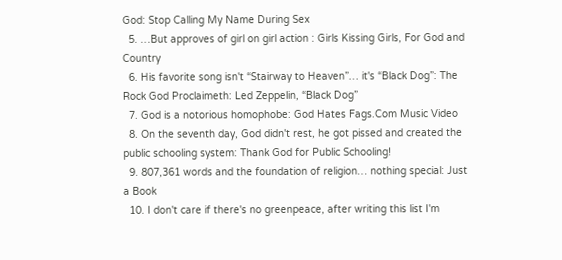God: Stop Calling My Name During Sex
  5. …But approves of girl on girl action : Girls Kissing Girls, For God and Country
  6. His favorite song isn't “Stairway to Heaven”… it's “Black Dog”: The Rock God Proclaimeth: Led Zeppelin, “Black Dog”
  7. God is a notorious homophobe: God Hates Fags.Com Music Video
  8. On the seventh day, God didn't rest, he got pissed and created the public schooling system: Thank God for Public Schooling!
  9. 807,361 words and the foundation of religion… nothing special: Just a Book
  10. I don't care if there's no greenpeace, after writing this list I'm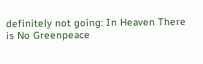definitely not going: In Heaven There is No Greenpeace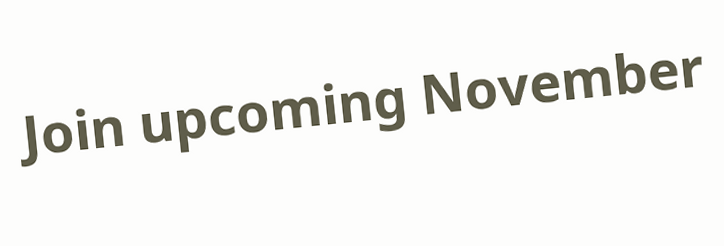Join upcoming November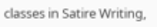classes in Satire Writing,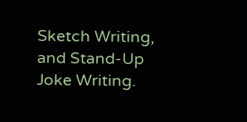Sketch Writing, and Stand-Up Joke Writing.